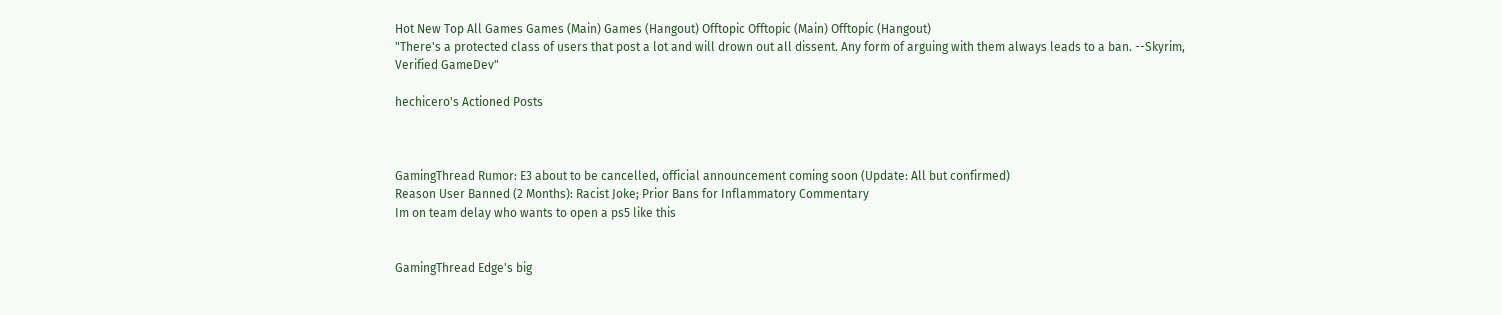Hot New Top All Games Games (Main) Games (Hangout) Offtopic Offtopic (Main) Offtopic (Hangout)
"There's a protected class of users that post a lot and will drown out all dissent. Any form of arguing with them always leads to a ban. --Skyrim, Verified GameDev"

hechicero's Actioned Posts



GamingThread Rumor: E3 about to be cancelled, official announcement coming soon (Update: All but confirmed)
Reason User Banned (2 Months): Racist Joke; Prior Bans for Inflammatory Commentary
Im on team delay who wants to open a ps5 like this


GamingThread Edge's big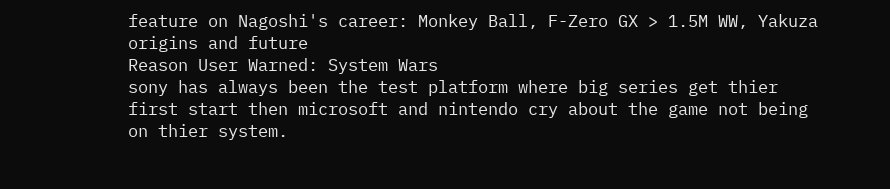feature on Nagoshi's career: Monkey Ball, F-Zero GX > 1.5M WW, Yakuza origins and future
Reason User Warned: System Wars
sony has always been the test platform where big series get thier first start then microsoft and nintendo cry about the game not being on thier system.